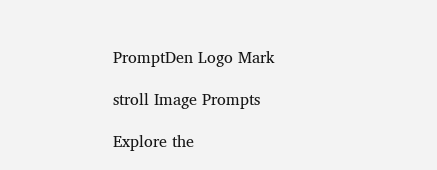PromptDen Logo Mark

stroll Image Prompts

Explore the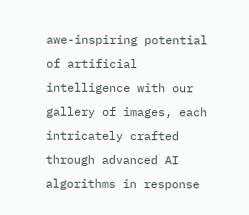awe-inspiring potential of artificial intelligence with our gallery of images, each intricately crafted through advanced AI algorithms in response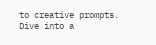to creative prompts. Dive into a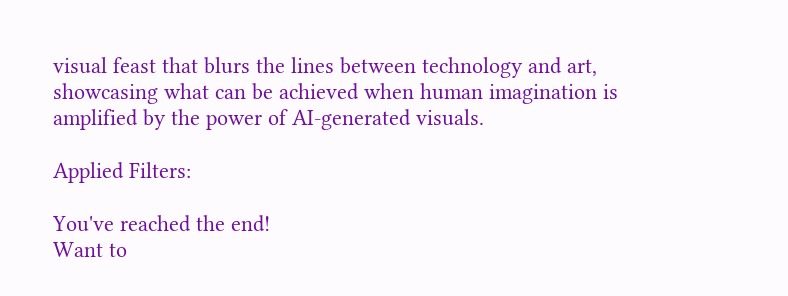visual feast that blurs the lines between technology and art, showcasing what can be achieved when human imagination is amplified by the power of AI-generated visuals.

Applied Filters:

You've reached the end!
Want to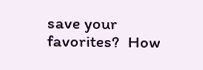save your favorites?  How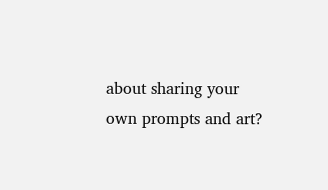about sharing your own prompts and art?